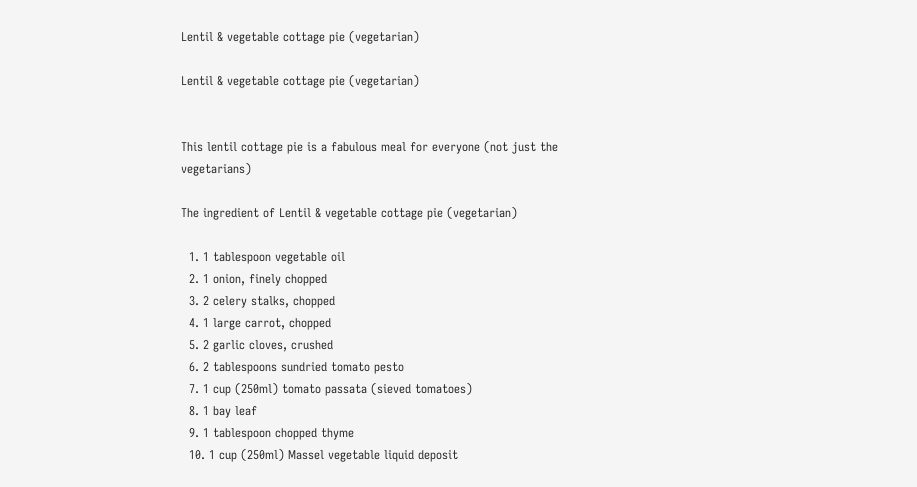Lentil & vegetable cottage pie (vegetarian)

Lentil & vegetable cottage pie (vegetarian)


This lentil cottage pie is a fabulous meal for everyone (not just the vegetarians)

The ingredient of Lentil & vegetable cottage pie (vegetarian)

  1. 1 tablespoon vegetable oil
  2. 1 onion, finely chopped
  3. 2 celery stalks, chopped
  4. 1 large carrot, chopped
  5. 2 garlic cloves, crushed
  6. 2 tablespoons sundried tomato pesto
  7. 1 cup (250ml) tomato passata (sieved tomatoes)
  8. 1 bay leaf
  9. 1 tablespoon chopped thyme
  10. 1 cup (250ml) Massel vegetable liquid deposit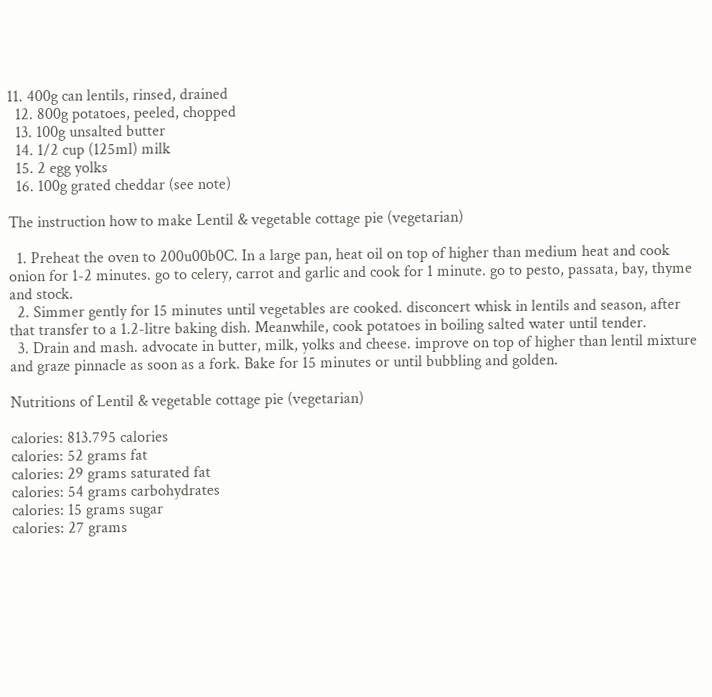11. 400g can lentils, rinsed, drained
  12. 800g potatoes, peeled, chopped
  13. 100g unsalted butter
  14. 1/2 cup (125ml) milk
  15. 2 egg yolks
  16. 100g grated cheddar (see note)

The instruction how to make Lentil & vegetable cottage pie (vegetarian)

  1. Preheat the oven to 200u00b0C. In a large pan, heat oil on top of higher than medium heat and cook onion for 1-2 minutes. go to celery, carrot and garlic and cook for 1 minute. go to pesto, passata, bay, thyme and stock.
  2. Simmer gently for 15 minutes until vegetables are cooked. disconcert whisk in lentils and season, after that transfer to a 1.2-litre baking dish. Meanwhile, cook potatoes in boiling salted water until tender.
  3. Drain and mash. advocate in butter, milk, yolks and cheese. improve on top of higher than lentil mixture and graze pinnacle as soon as a fork. Bake for 15 minutes or until bubbling and golden.

Nutritions of Lentil & vegetable cottage pie (vegetarian)

calories: 813.795 calories
calories: 52 grams fat
calories: 29 grams saturated fat
calories: 54 grams carbohydrates
calories: 15 grams sugar
calories: 27 grams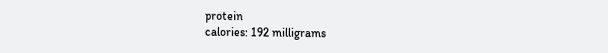protein
calories: 192 milligrams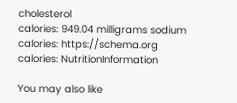cholesterol
calories: 949.04 milligrams sodium
calories: https://schema.org
calories: NutritionInformation

You may also like